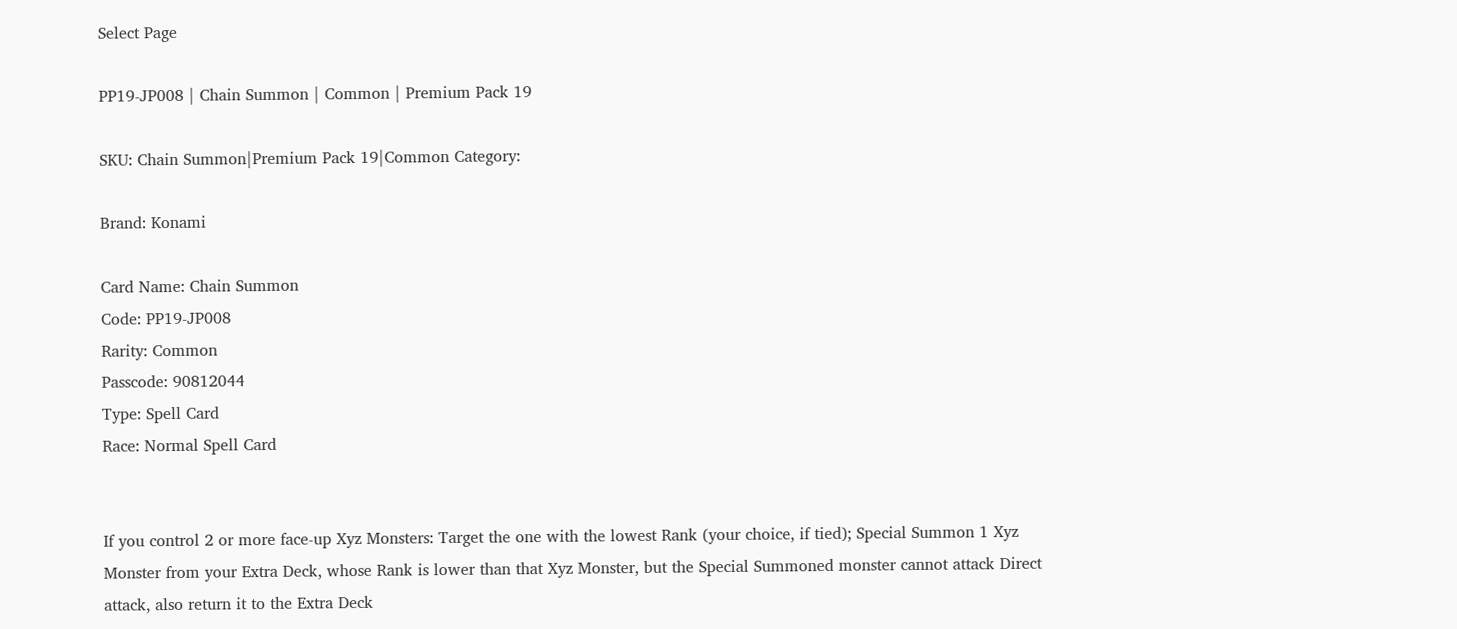Select Page

PP19-JP008 | Chain Summon | Common | Premium Pack 19

SKU: Chain Summon|Premium Pack 19|Common Category:

Brand: Konami

Card Name: Chain Summon
Code: PP19-JP008
Rarity: Common
Passcode: 90812044
Type: Spell Card
Race: Normal Spell Card


If you control 2 or more face-up Xyz Monsters: Target the one with the lowest Rank (your choice, if tied); Special Summon 1 Xyz Monster from your Extra Deck, whose Rank is lower than that Xyz Monster, but the Special Summoned monster cannot attack Direct attack, also return it to the Extra Deck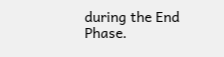during the End Phase.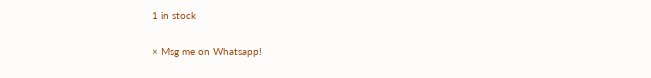1 in stock

× Msg me on Whatsapp!